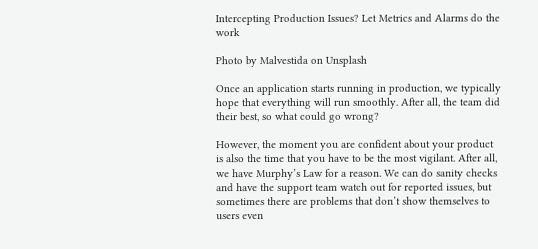Intercepting Production Issues? Let Metrics and Alarms do the work

Photo by Malvestida on Unsplash

Once an application starts running in production, we typically hope that everything will run smoothly. After all, the team did their best, so what could go wrong?

However, the moment you are confident about your product is also the time that you have to be the most vigilant. After all, we have Murphy’s Law for a reason. We can do sanity checks and have the support team watch out for reported issues, but sometimes there are problems that don’t show themselves to users even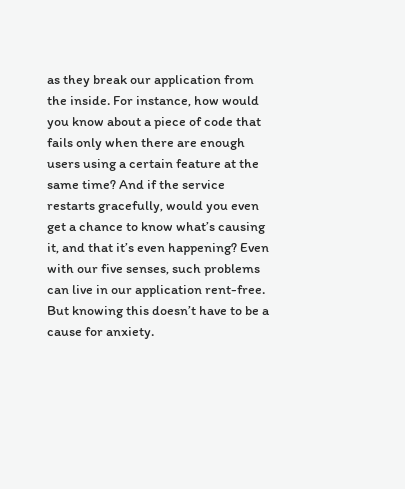as they break our application from the inside. For instance, how would you know about a piece of code that fails only when there are enough users using a certain feature at the same time? And if the service restarts gracefully, would you even get a chance to know what’s causing it, and that it’s even happening? Even with our five senses, such problems can live in our application rent-free. But knowing this doesn’t have to be a cause for anxiety.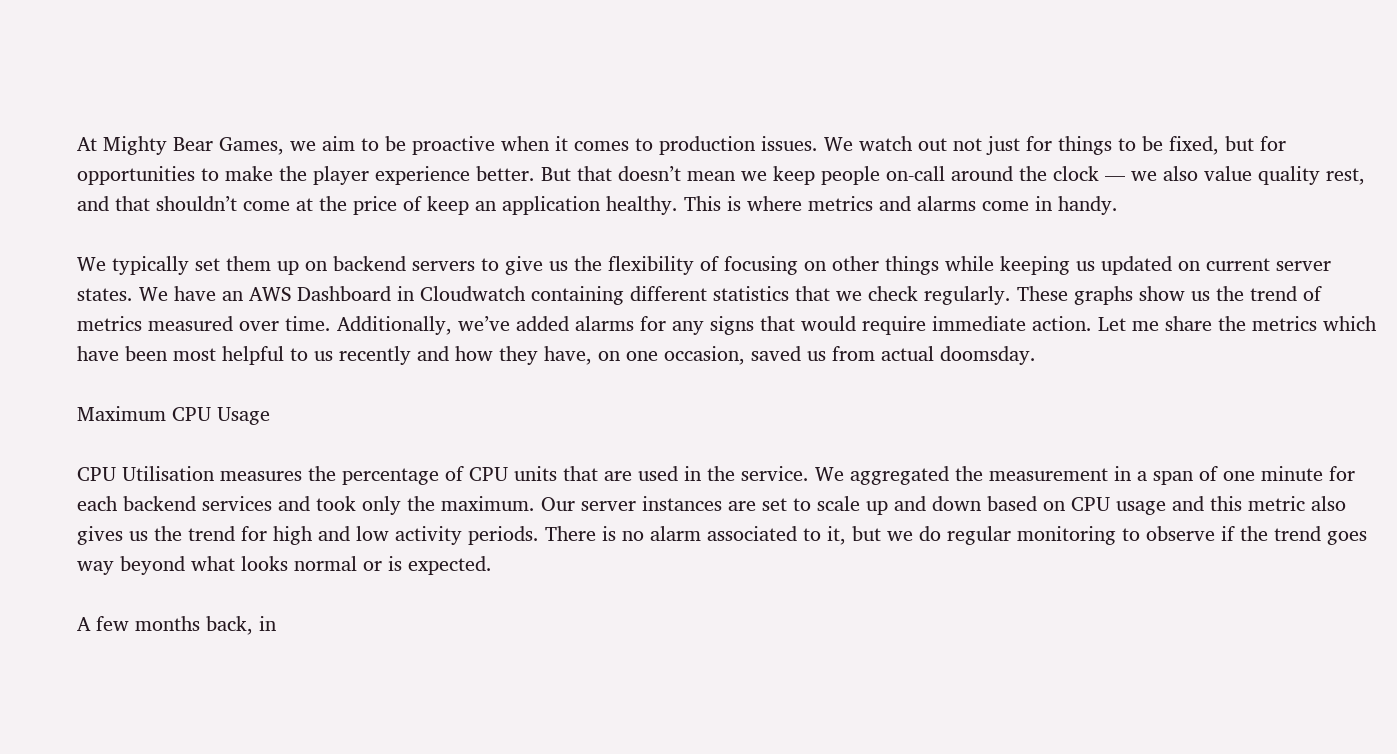At Mighty Bear Games, we aim to be proactive when it comes to production issues. We watch out not just for things to be fixed, but for opportunities to make the player experience better. But that doesn’t mean we keep people on-call around the clock — we also value quality rest, and that shouldn’t come at the price of keep an application healthy. This is where metrics and alarms come in handy.

We typically set them up on backend servers to give us the flexibility of focusing on other things while keeping us updated on current server states. We have an AWS Dashboard in Cloudwatch containing different statistics that we check regularly. These graphs show us the trend of metrics measured over time. Additionally, we’ve added alarms for any signs that would require immediate action. Let me share the metrics which have been most helpful to us recently and how they have, on one occasion, saved us from actual doomsday.

Maximum CPU Usage

CPU Utilisation measures the percentage of CPU units that are used in the service. We aggregated the measurement in a span of one minute for each backend services and took only the maximum. Our server instances are set to scale up and down based on CPU usage and this metric also gives us the trend for high and low activity periods. There is no alarm associated to it, but we do regular monitoring to observe if the trend goes way beyond what looks normal or is expected.

A few months back, in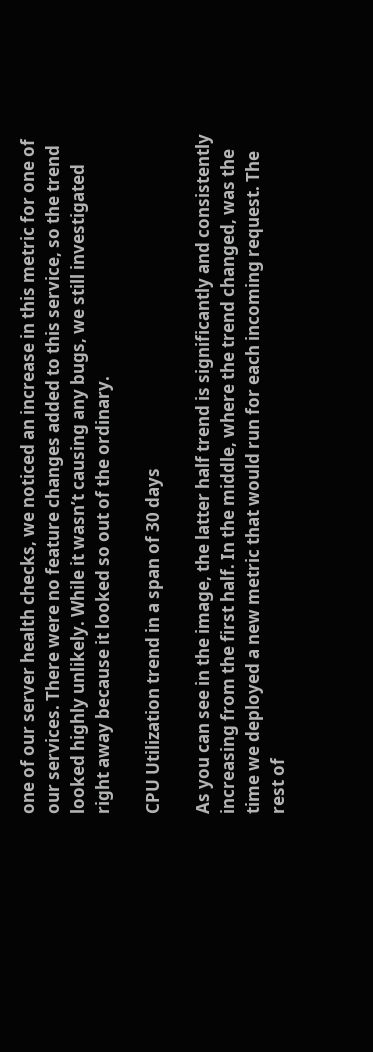one of our server health checks, we noticed an increase in this metric for one of our services. There were no feature changes added to this service, so the trend looked highly unlikely. While it wasn’t causing any bugs, we still investigated right away because it looked so out of the ordinary.

CPU Utilization trend in a span of 30 days

As you can see in the image, the latter half trend is significantly and consistently increasing from the first half. In the middle, where the trend changed, was the time we deployed a new metric that would run for each incoming request. The rest of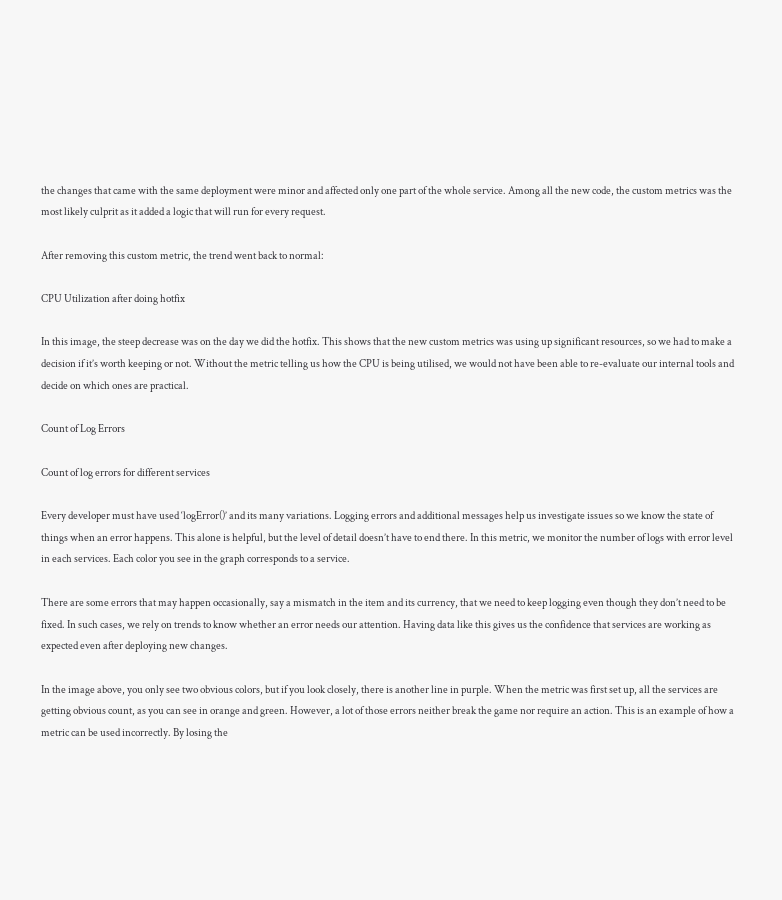the changes that came with the same deployment were minor and affected only one part of the whole service. Among all the new code, the custom metrics was the most likely culprit as it added a logic that will run for every request.

After removing this custom metric, the trend went back to normal:

CPU Utilization after doing hotfix

In this image, the steep decrease was on the day we did the hotfix. This shows that the new custom metrics was using up significant resources, so we had to make a decision if it’s worth keeping or not. Without the metric telling us how the CPU is being utilised, we would not have been able to re-evaluate our internal tools and decide on which ones are practical.

Count of Log Errors

Count of log errors for different services

Every developer must have used ‘logError()’ and its many variations. Logging errors and additional messages help us investigate issues so we know the state of things when an error happens. This alone is helpful, but the level of detail doesn’t have to end there. In this metric, we monitor the number of logs with error level in each services. Each color you see in the graph corresponds to a service.

There are some errors that may happen occasionally, say a mismatch in the item and its currency, that we need to keep logging even though they don’t need to be fixed. In such cases, we rely on trends to know whether an error needs our attention. Having data like this gives us the confidence that services are working as expected even after deploying new changes.

In the image above, you only see two obvious colors, but if you look closely, there is another line in purple. When the metric was first set up, all the services are getting obvious count, as you can see in orange and green. However, a lot of those errors neither break the game nor require an action. This is an example of how a metric can be used incorrectly. By losing the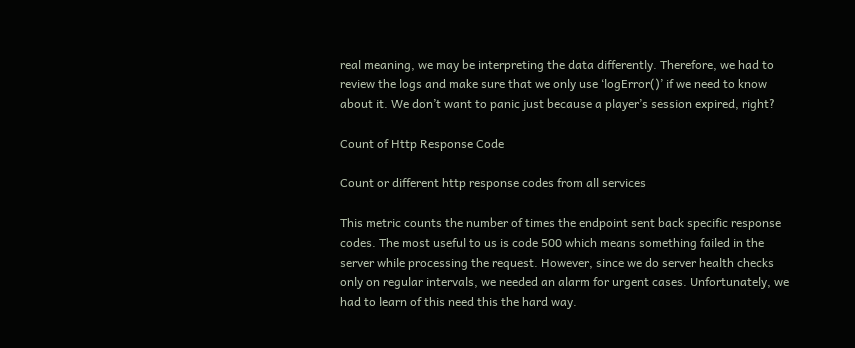real meaning, we may be interpreting the data differently. Therefore, we had to review the logs and make sure that we only use ‘logError()’ if we need to know about it. We don’t want to panic just because a player’s session expired, right?

Count of Http Response Code

Count or different http response codes from all services

This metric counts the number of times the endpoint sent back specific response codes. The most useful to us is code 500 which means something failed in the server while processing the request. However, since we do server health checks only on regular intervals, we needed an alarm for urgent cases. Unfortunately, we had to learn of this need this the hard way.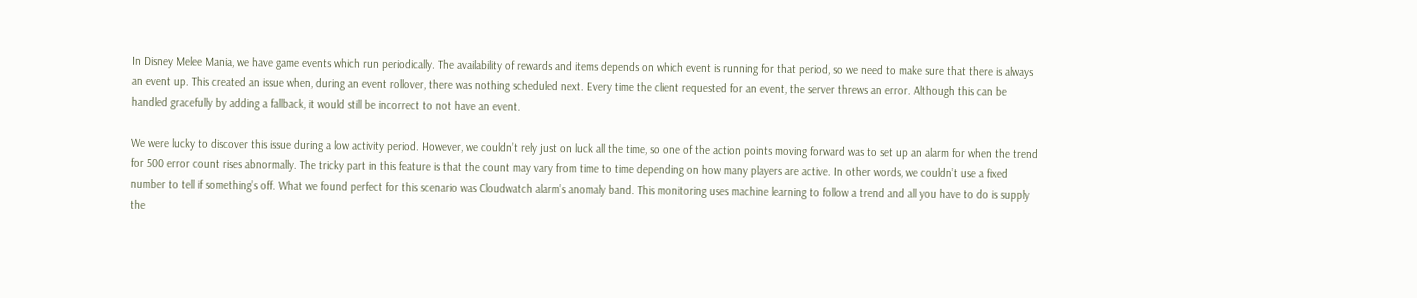In Disney Melee Mania, we have game events which run periodically. The availability of rewards and items depends on which event is running for that period, so we need to make sure that there is always an event up. This created an issue when, during an event rollover, there was nothing scheduled next. Every time the client requested for an event, the server threws an error. Although this can be handled gracefully by adding a fallback, it would still be incorrect to not have an event.

We were lucky to discover this issue during a low activity period. However, we couldn’t rely just on luck all the time, so one of the action points moving forward was to set up an alarm for when the trend for 500 error count rises abnormally. The tricky part in this feature is that the count may vary from time to time depending on how many players are active. In other words, we couldn’t use a fixed number to tell if something’s off. What we found perfect for this scenario was Cloudwatch alarm’s anomaly band. This monitoring uses machine learning to follow a trend and all you have to do is supply the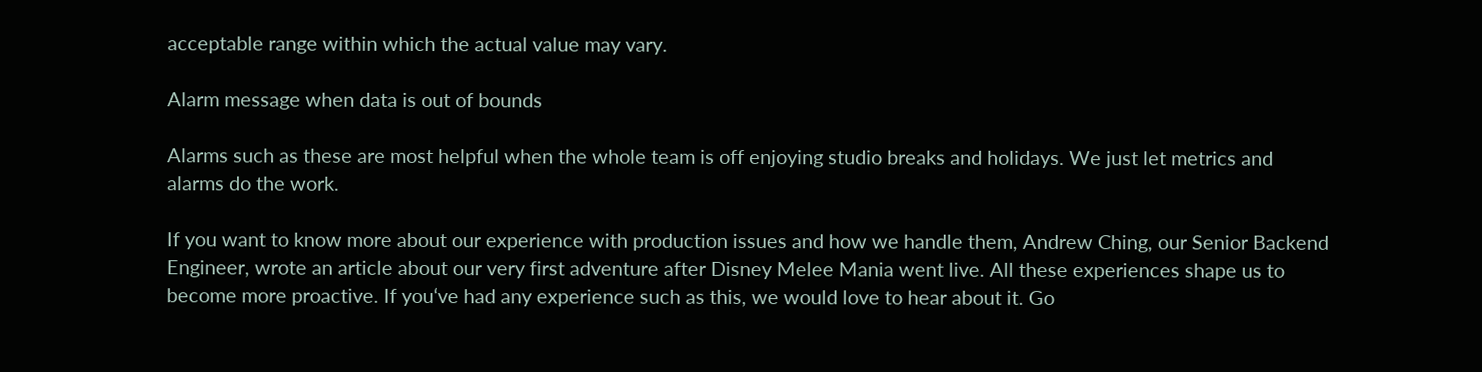acceptable range within which the actual value may vary.

Alarm message when data is out of bounds

Alarms such as these are most helpful when the whole team is off enjoying studio breaks and holidays. We just let metrics and alarms do the work.

If you want to know more about our experience with production issues and how we handle them, Andrew Ching, our Senior Backend Engineer, wrote an article about our very first adventure after Disney Melee Mania went live. All these experiences shape us to become more proactive. If you‘ve had any experience such as this, we would love to hear about it. Go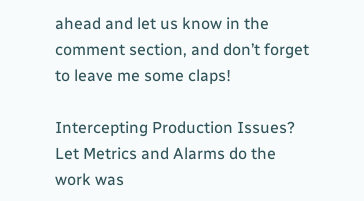ahead and let us know in the comment section, and don’t forget to leave me some claps!

Intercepting Production Issues? Let Metrics and Alarms do the work was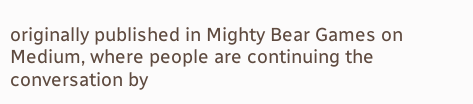originally published in Mighty Bear Games on Medium, where people are continuing the conversation by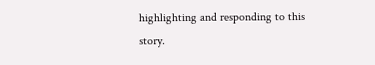highlighting and responding to this story.